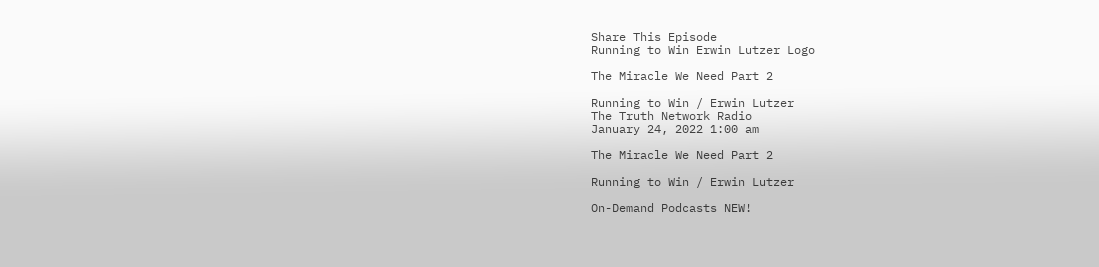Share This Episode
Running to Win Erwin Lutzer Logo

The Miracle We Need Part 2

Running to Win / Erwin Lutzer
The Truth Network Radio
January 24, 2022 1:00 am

The Miracle We Need Part 2

Running to Win / Erwin Lutzer

On-Demand Podcasts NEW!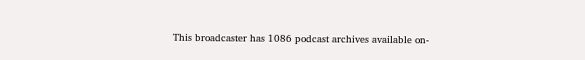This broadcaster has 1086 podcast archives available on-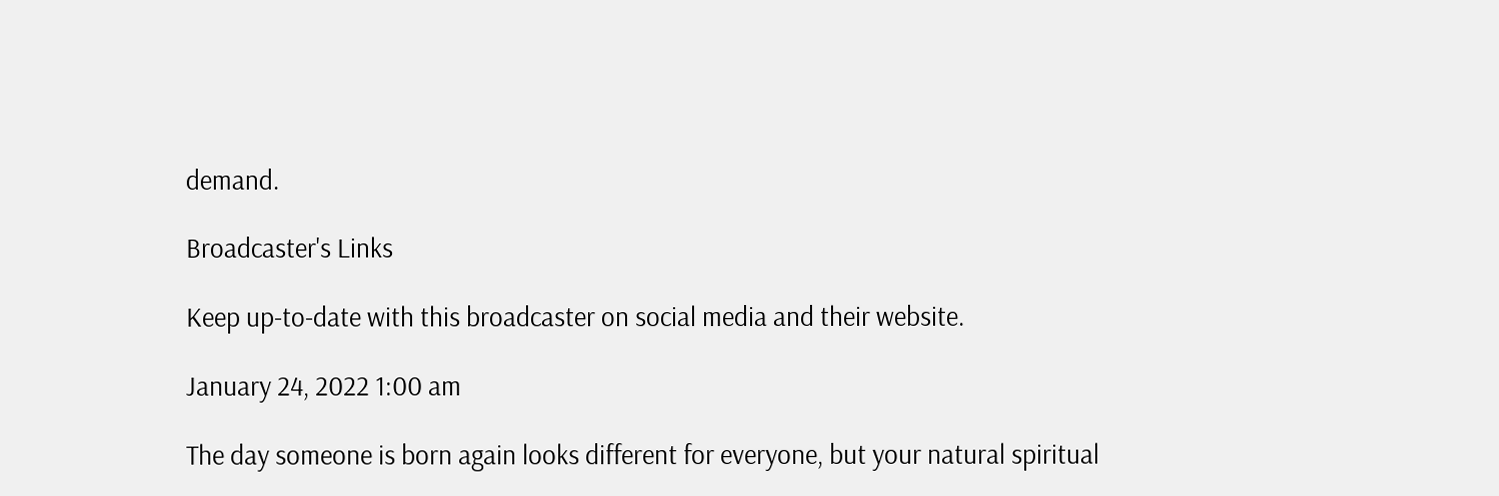demand.

Broadcaster's Links

Keep up-to-date with this broadcaster on social media and their website.

January 24, 2022 1:00 am

The day someone is born again looks different for everyone, but your natural spiritual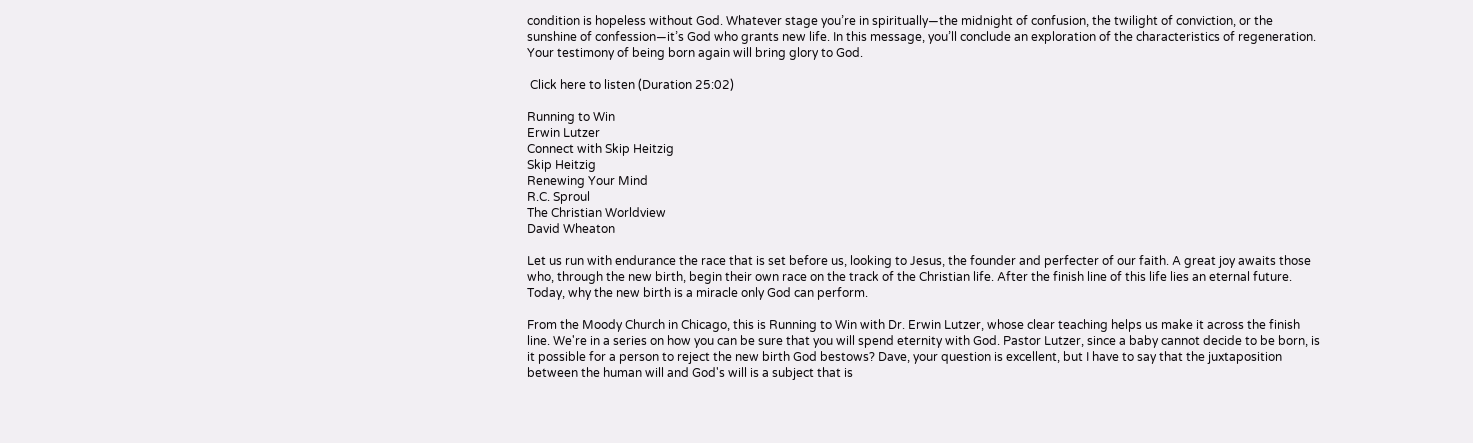condition is hopeless without God. Whatever stage you’re in spiritually—the midnight of confusion, the twilight of conviction, or the sunshine of confession—it’s God who grants new life. In this message, you’ll conclude an exploration of the characteristics of regeneration. Your testimony of being born again will bring glory to God.

 Click here to listen (Duration 25:02)

Running to Win
Erwin Lutzer
Connect with Skip Heitzig
Skip Heitzig
Renewing Your Mind
R.C. Sproul
The Christian Worldview
David Wheaton

Let us run with endurance the race that is set before us, looking to Jesus, the founder and perfecter of our faith. A great joy awaits those who, through the new birth, begin their own race on the track of the Christian life. After the finish line of this life lies an eternal future. Today, why the new birth is a miracle only God can perform.

From the Moody Church in Chicago, this is Running to Win with Dr. Erwin Lutzer, whose clear teaching helps us make it across the finish line. We're in a series on how you can be sure that you will spend eternity with God. Pastor Lutzer, since a baby cannot decide to be born, is it possible for a person to reject the new birth God bestows? Dave, your question is excellent, but I have to say that the juxtaposition between the human will and God's will is a subject that is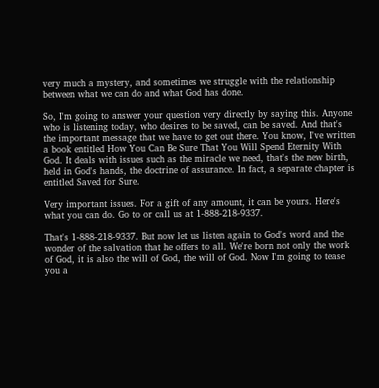very much a mystery, and sometimes we struggle with the relationship between what we can do and what God has done.

So, I'm going to answer your question very directly by saying this. Anyone who is listening today, who desires to be saved, can be saved. And that's the important message that we have to get out there. You know, I've written a book entitled How You Can Be Sure That You Will Spend Eternity With God. It deals with issues such as the miracle we need, that's the new birth, held in God's hands, the doctrine of assurance. In fact, a separate chapter is entitled Saved for Sure.

Very important issues. For a gift of any amount, it can be yours. Here's what you can do. Go to or call us at 1-888-218-9337.

That's 1-888-218-9337. But now let us listen again to God's word and the wonder of the salvation that he offers to all. We're born not only the work of God, it is also the will of God, the will of God. Now I'm going to tease you a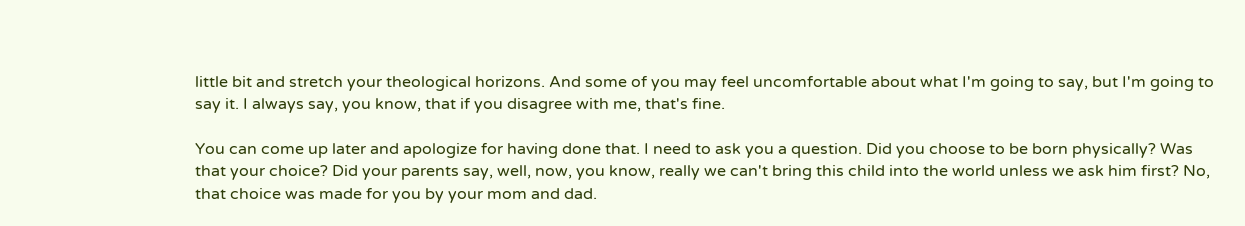little bit and stretch your theological horizons. And some of you may feel uncomfortable about what I'm going to say, but I'm going to say it. I always say, you know, that if you disagree with me, that's fine.

You can come up later and apologize for having done that. I need to ask you a question. Did you choose to be born physically? Was that your choice? Did your parents say, well, now, you know, really we can't bring this child into the world unless we ask him first? No, that choice was made for you by your mom and dad.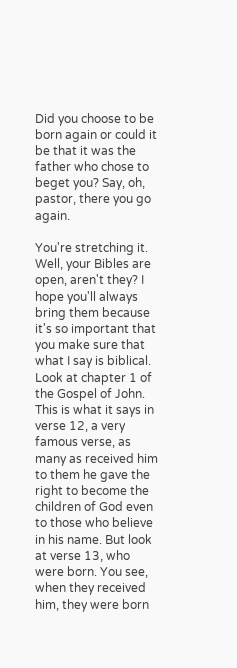Did you choose to be born again or could it be that it was the father who chose to beget you? Say, oh, pastor, there you go again.

You're stretching it. Well, your Bibles are open, aren't they? I hope you'll always bring them because it's so important that you make sure that what I say is biblical. Look at chapter 1 of the Gospel of John. This is what it says in verse 12, a very famous verse, as many as received him to them he gave the right to become the children of God even to those who believe in his name. But look at verse 13, who were born. You see, when they received him, they were born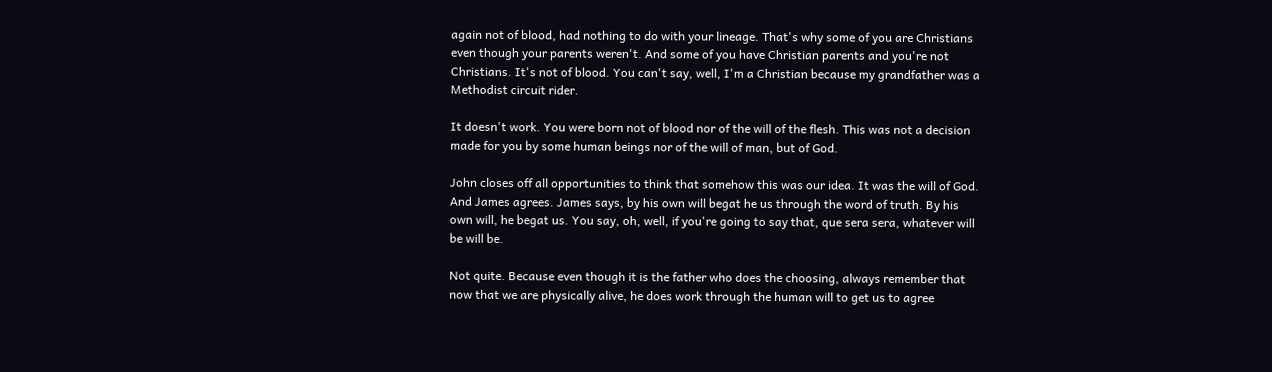again not of blood, had nothing to do with your lineage. That's why some of you are Christians even though your parents weren't. And some of you have Christian parents and you're not Christians. It's not of blood. You can't say, well, I'm a Christian because my grandfather was a Methodist circuit rider.

It doesn't work. You were born not of blood nor of the will of the flesh. This was not a decision made for you by some human beings nor of the will of man, but of God.

John closes off all opportunities to think that somehow this was our idea. It was the will of God. And James agrees. James says, by his own will begat he us through the word of truth. By his own will, he begat us. You say, oh, well, if you're going to say that, que sera sera, whatever will be will be.

Not quite. Because even though it is the father who does the choosing, always remember that now that we are physically alive, he does work through the human will to get us to agree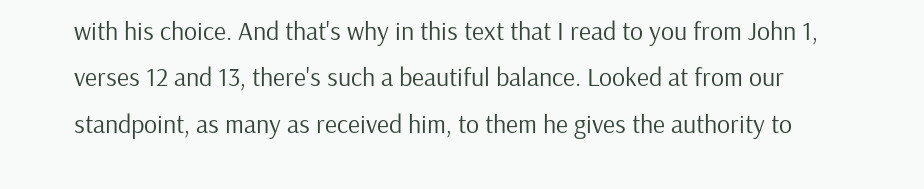with his choice. And that's why in this text that I read to you from John 1, verses 12 and 13, there's such a beautiful balance. Looked at from our standpoint, as many as received him, to them he gives the authority to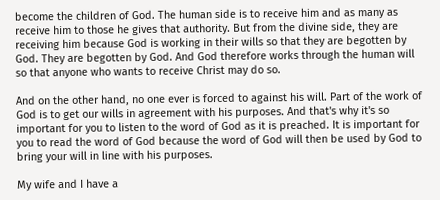become the children of God. The human side is to receive him and as many as receive him to those he gives that authority. But from the divine side, they are receiving him because God is working in their wills so that they are begotten by God. They are begotten by God. And God therefore works through the human will so that anyone who wants to receive Christ may do so.

And on the other hand, no one ever is forced to against his will. Part of the work of God is to get our wills in agreement with his purposes. And that's why it's so important for you to listen to the word of God as it is preached. It is important for you to read the word of God because the word of God will then be used by God to bring your will in line with his purposes.

My wife and I have a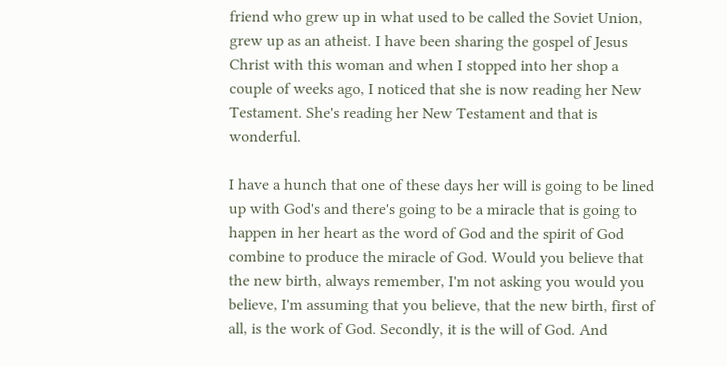friend who grew up in what used to be called the Soviet Union, grew up as an atheist. I have been sharing the gospel of Jesus Christ with this woman and when I stopped into her shop a couple of weeks ago, I noticed that she is now reading her New Testament. She's reading her New Testament and that is wonderful.

I have a hunch that one of these days her will is going to be lined up with God's and there's going to be a miracle that is going to happen in her heart as the word of God and the spirit of God combine to produce the miracle of God. Would you believe that the new birth, always remember, I'm not asking you would you believe, I'm assuming that you believe, that the new birth, first of all, is the work of God. Secondly, it is the will of God. And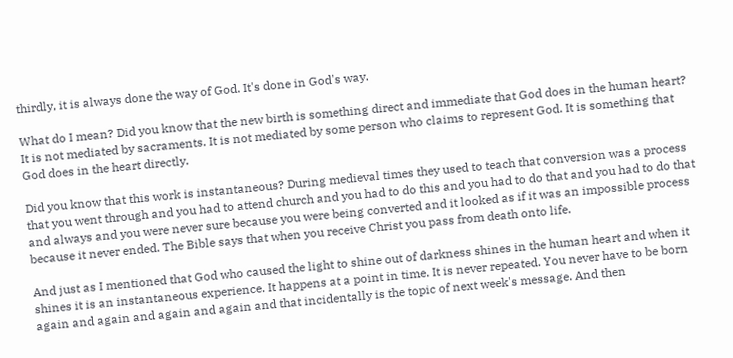thirdly, it is always done the way of God. It's done in God's way.

What do I mean? Did you know that the new birth is something direct and immediate that God does in the human heart? It is not mediated by sacraments. It is not mediated by some person who claims to represent God. It is something that God does in the heart directly.

Did you know that this work is instantaneous? During medieval times they used to teach that conversion was a process that you went through and you had to attend church and you had to do this and you had to do that and you had to do that and always and you were never sure because you were being converted and it looked as if it was an impossible process because it never ended. The Bible says that when you receive Christ you pass from death onto life.

And just as I mentioned that God who caused the light to shine out of darkness shines in the human heart and when it shines it is an instantaneous experience. It happens at a point in time. It is never repeated. You never have to be born again and again and again and again and that incidentally is the topic of next week's message. And then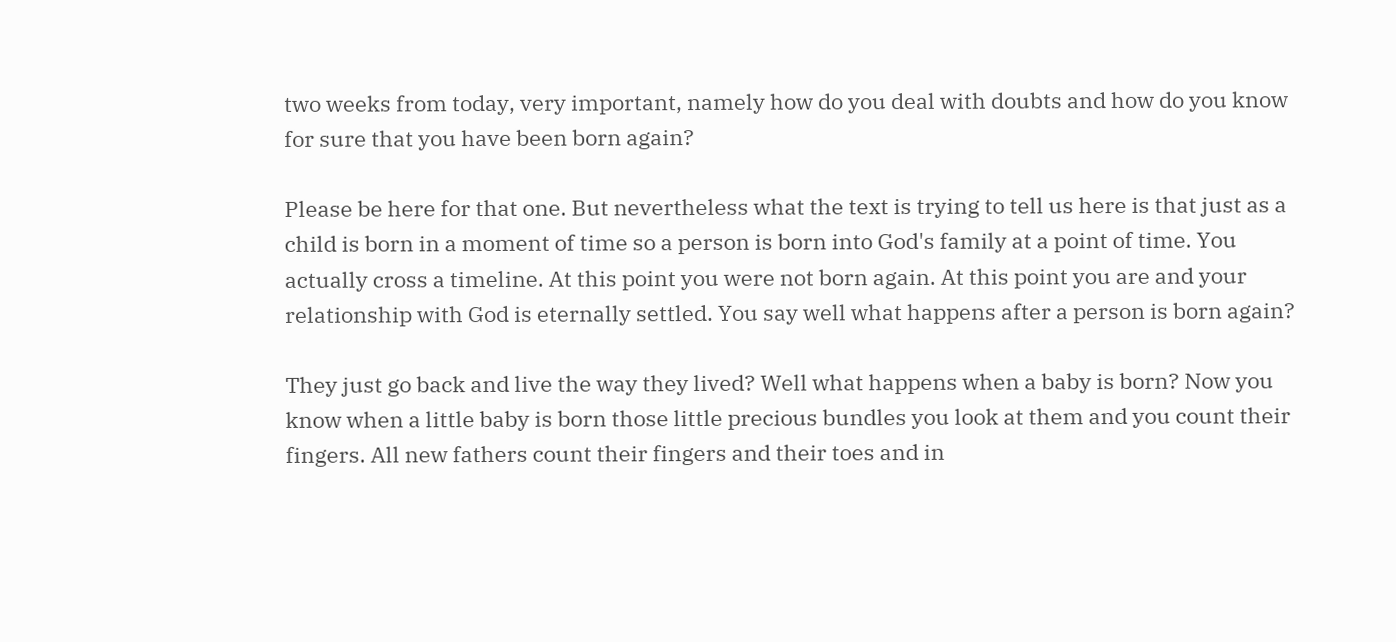two weeks from today, very important, namely how do you deal with doubts and how do you know for sure that you have been born again?

Please be here for that one. But nevertheless what the text is trying to tell us here is that just as a child is born in a moment of time so a person is born into God's family at a point of time. You actually cross a timeline. At this point you were not born again. At this point you are and your relationship with God is eternally settled. You say well what happens after a person is born again?

They just go back and live the way they lived? Well what happens when a baby is born? Now you know when a little baby is born those little precious bundles you look at them and you count their fingers. All new fathers count their fingers and their toes and in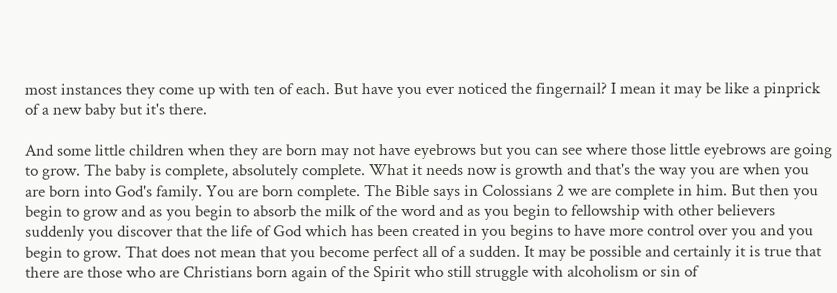most instances they come up with ten of each. But have you ever noticed the fingernail? I mean it may be like a pinprick of a new baby but it's there.

And some little children when they are born may not have eyebrows but you can see where those little eyebrows are going to grow. The baby is complete, absolutely complete. What it needs now is growth and that's the way you are when you are born into God's family. You are born complete. The Bible says in Colossians 2 we are complete in him. But then you begin to grow and as you begin to absorb the milk of the word and as you begin to fellowship with other believers suddenly you discover that the life of God which has been created in you begins to have more control over you and you begin to grow. That does not mean that you become perfect all of a sudden. It may be possible and certainly it is true that there are those who are Christians born again of the Spirit who still struggle with alcoholism or sin of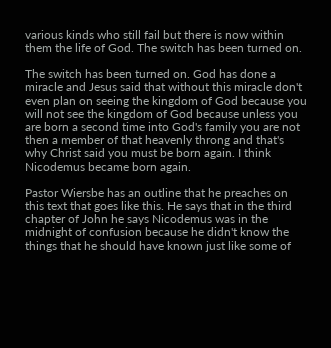various kinds who still fail but there is now within them the life of God. The switch has been turned on.

The switch has been turned on. God has done a miracle and Jesus said that without this miracle don't even plan on seeing the kingdom of God because you will not see the kingdom of God because unless you are born a second time into God's family you are not then a member of that heavenly throng and that's why Christ said you must be born again. I think Nicodemus became born again.

Pastor Wiersbe has an outline that he preaches on this text that goes like this. He says that in the third chapter of John he says Nicodemus was in the midnight of confusion because he didn't know the things that he should have known just like some of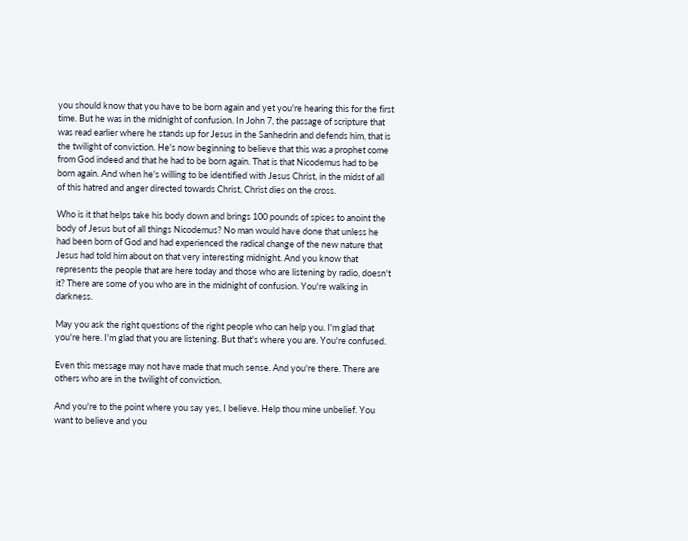you should know that you have to be born again and yet you're hearing this for the first time. But he was in the midnight of confusion. In John 7, the passage of scripture that was read earlier where he stands up for Jesus in the Sanhedrin and defends him, that is the twilight of conviction. He's now beginning to believe that this was a prophet come from God indeed and that he had to be born again. That is that Nicodemus had to be born again. And when he's willing to be identified with Jesus Christ, in the midst of all of this hatred and anger directed towards Christ, Christ dies on the cross.

Who is it that helps take his body down and brings 100 pounds of spices to anoint the body of Jesus but of all things Nicodemus? No man would have done that unless he had been born of God and had experienced the radical change of the new nature that Jesus had told him about on that very interesting midnight. And you know that represents the people that are here today and those who are listening by radio, doesn't it? There are some of you who are in the midnight of confusion. You're walking in darkness.

May you ask the right questions of the right people who can help you. I'm glad that you're here. I'm glad that you are listening. But that's where you are. You're confused.

Even this message may not have made that much sense. And you're there. There are others who are in the twilight of conviction.

And you're to the point where you say yes, I believe. Help thou mine unbelief. You want to believe and you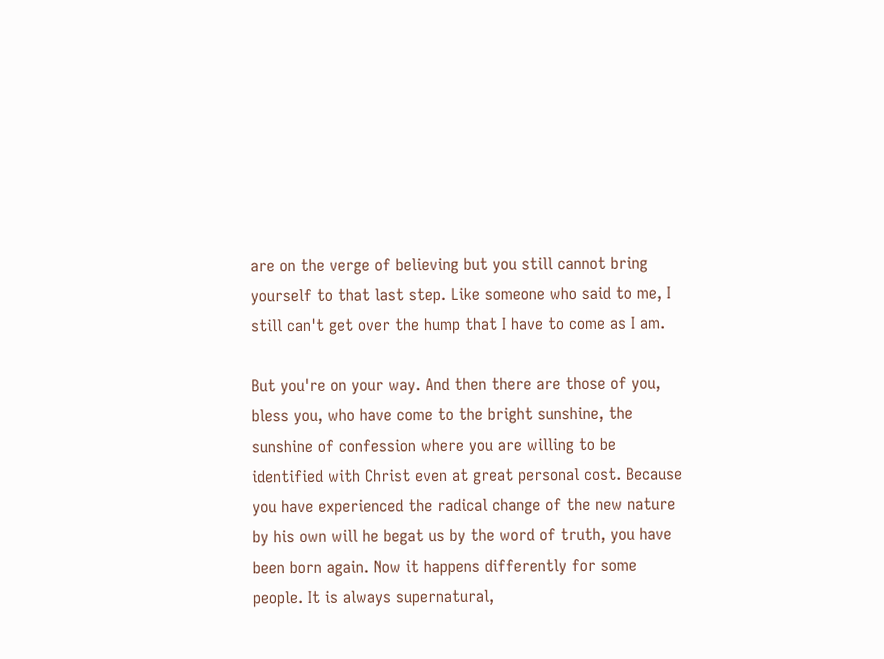are on the verge of believing but you still cannot bring yourself to that last step. Like someone who said to me, I still can't get over the hump that I have to come as I am.

But you're on your way. And then there are those of you, bless you, who have come to the bright sunshine, the sunshine of confession where you are willing to be identified with Christ even at great personal cost. Because you have experienced the radical change of the new nature by his own will he begat us by the word of truth, you have been born again. Now it happens differently for some people. It is always supernatural,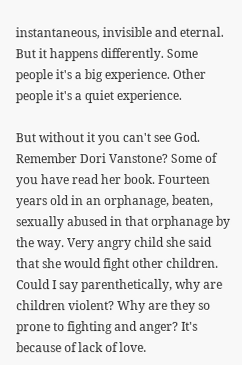instantaneous, invisible and eternal. But it happens differently. Some people it's a big experience. Other people it's a quiet experience.

But without it you can't see God. Remember Dori Vanstone? Some of you have read her book. Fourteen years old in an orphanage, beaten, sexually abused in that orphanage by the way. Very angry child she said that she would fight other children. Could I say parenthetically, why are children violent? Why are they so prone to fighting and anger? It's because of lack of love.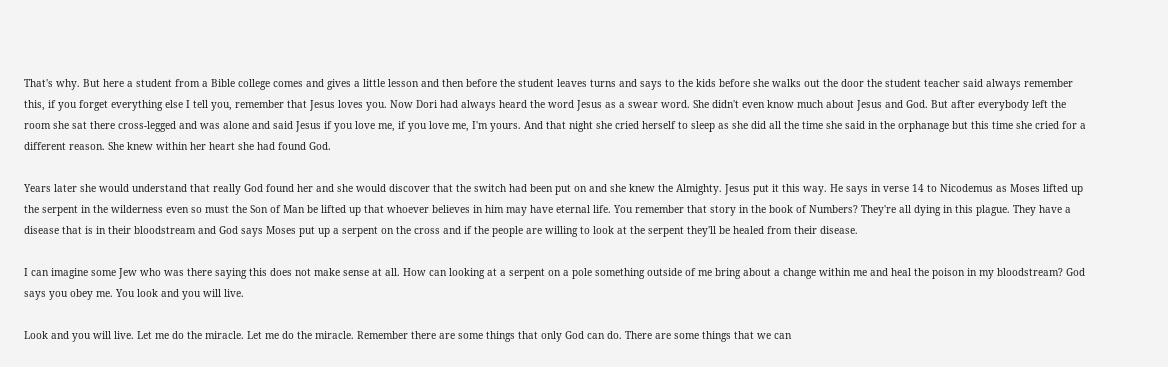That's why. But here a student from a Bible college comes and gives a little lesson and then before the student leaves turns and says to the kids before she walks out the door the student teacher said always remember this, if you forget everything else I tell you, remember that Jesus loves you. Now Dori had always heard the word Jesus as a swear word. She didn't even know much about Jesus and God. But after everybody left the room she sat there cross-legged and was alone and said Jesus if you love me, if you love me, I'm yours. And that night she cried herself to sleep as she did all the time she said in the orphanage but this time she cried for a different reason. She knew within her heart she had found God.

Years later she would understand that really God found her and she would discover that the switch had been put on and she knew the Almighty. Jesus put it this way. He says in verse 14 to Nicodemus as Moses lifted up the serpent in the wilderness even so must the Son of Man be lifted up that whoever believes in him may have eternal life. You remember that story in the book of Numbers? They're all dying in this plague. They have a disease that is in their bloodstream and God says Moses put up a serpent on the cross and if the people are willing to look at the serpent they'll be healed from their disease.

I can imagine some Jew who was there saying this does not make sense at all. How can looking at a serpent on a pole something outside of me bring about a change within me and heal the poison in my bloodstream? God says you obey me. You look and you will live.

Look and you will live. Let me do the miracle. Let me do the miracle. Remember there are some things that only God can do. There are some things that we can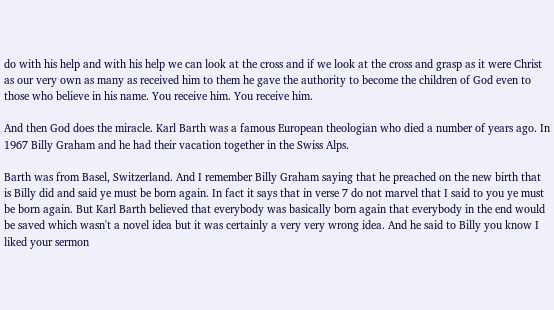do with his help and with his help we can look at the cross and if we look at the cross and grasp as it were Christ as our very own as many as received him to them he gave the authority to become the children of God even to those who believe in his name. You receive him. You receive him.

And then God does the miracle. Karl Barth was a famous European theologian who died a number of years ago. In 1967 Billy Graham and he had their vacation together in the Swiss Alps.

Barth was from Basel, Switzerland. And I remember Billy Graham saying that he preached on the new birth that is Billy did and said ye must be born again. In fact it says that in verse 7 do not marvel that I said to you ye must be born again. But Karl Barth believed that everybody was basically born again that everybody in the end would be saved which wasn't a novel idea but it was certainly a very very wrong idea. And he said to Billy you know I liked your sermon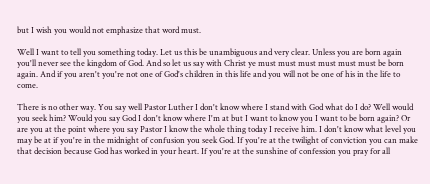but I wish you would not emphasize that word must.

Well I want to tell you something today. Let us this be unambiguous and very clear. Unless you are born again you'll never see the kingdom of God. And so let us say with Christ ye must must must must must must be born again. And if you aren't you're not one of God's children in this life and you will not be one of his in the life to come.

There is no other way. You say well Pastor Luther I don't know where I stand with God what do I do? Well would you seek him? Would you say God I don't know where I'm at but I want to know you I want to be born again? Or are you at the point where you say Pastor I know the whole thing today I receive him. I don't know what level you may be at if you're in the midnight of confusion you seek God. If you're at the twilight of conviction you can make that decision because God has worked in your heart. If you're at the sunshine of confession you pray for all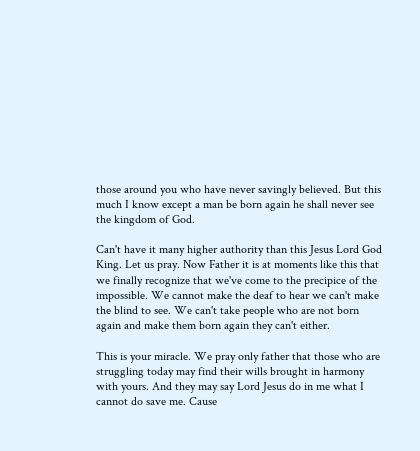those around you who have never savingly believed. But this much I know except a man be born again he shall never see the kingdom of God.

Can't have it many higher authority than this Jesus Lord God King. Let us pray. Now Father it is at moments like this that we finally recognize that we've come to the precipice of the impossible. We cannot make the deaf to hear we can't make the blind to see. We can't take people who are not born again and make them born again they can't either.

This is your miracle. We pray only father that those who are struggling today may find their wills brought in harmony with yours. And they may say Lord Jesus do in me what I cannot do save me. Cause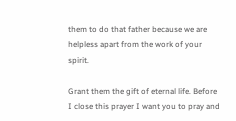them to do that father because we are helpless apart from the work of your spirit.

Grant them the gift of eternal life. Before I close this prayer I want you to pray and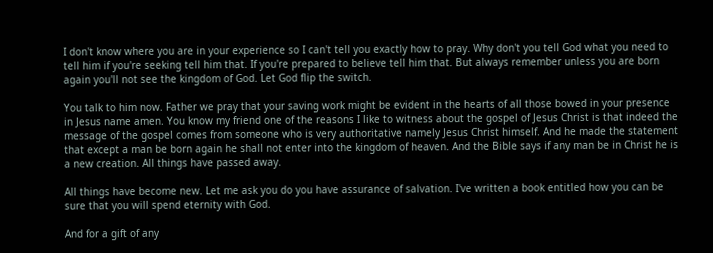I don't know where you are in your experience so I can't tell you exactly how to pray. Why don't you tell God what you need to tell him if you're seeking tell him that. If you're prepared to believe tell him that. But always remember unless you are born again you'll not see the kingdom of God. Let God flip the switch.

You talk to him now. Father we pray that your saving work might be evident in the hearts of all those bowed in your presence in Jesus name amen. You know my friend one of the reasons I like to witness about the gospel of Jesus Christ is that indeed the message of the gospel comes from someone who is very authoritative namely Jesus Christ himself. And he made the statement that except a man be born again he shall not enter into the kingdom of heaven. And the Bible says if any man be in Christ he is a new creation. All things have passed away.

All things have become new. Let me ask you do you have assurance of salvation. I've written a book entitled how you can be sure that you will spend eternity with God.

And for a gift of any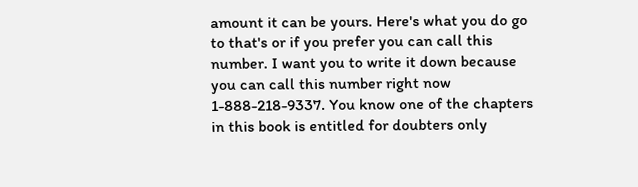amount it can be yours. Here's what you do go to that's or if you prefer you can call this number. I want you to write it down because you can call this number right now 1-888-218-9337. You know one of the chapters in this book is entitled for doubters only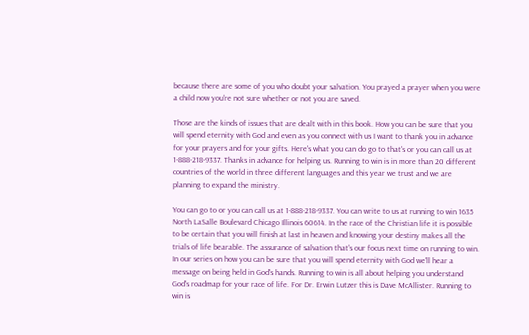because there are some of you who doubt your salvation. You prayed a prayer when you were a child now you're not sure whether or not you are saved.

Those are the kinds of issues that are dealt with in this book. How you can be sure that you will spend eternity with God and even as you connect with us I want to thank you in advance for your prayers and for your gifts. Here's what you can do go to that's or you can call us at 1-888-218-9337. Thanks in advance for helping us. Running to win is in more than 20 different countries of the world in three different languages and this year we trust and we are planning to expand the ministry.

You can go to or you can call us at 1-888-218-9337. You can write to us at running to win 1635 North LaSalle Boulevard Chicago Illinois 60614. In the race of the Christian life it is possible to be certain that you will finish at last in heaven and knowing your destiny makes all the trials of life bearable. The assurance of salvation that's our focus next time on running to win. In our series on how you can be sure that you will spend eternity with God we'll hear a message on being held in God's hands. Running to win is all about helping you understand God's roadmap for your race of life. For Dr. Erwin Lutzer this is Dave McAllister. Running to win is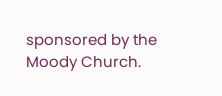sponsored by the Moody Church.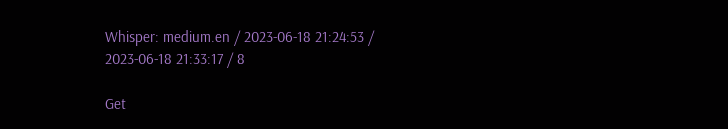Whisper: medium.en / 2023-06-18 21:24:53 / 2023-06-18 21:33:17 / 8

Get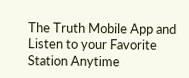The Truth Mobile App and Listen to your Favorite Station Anytime